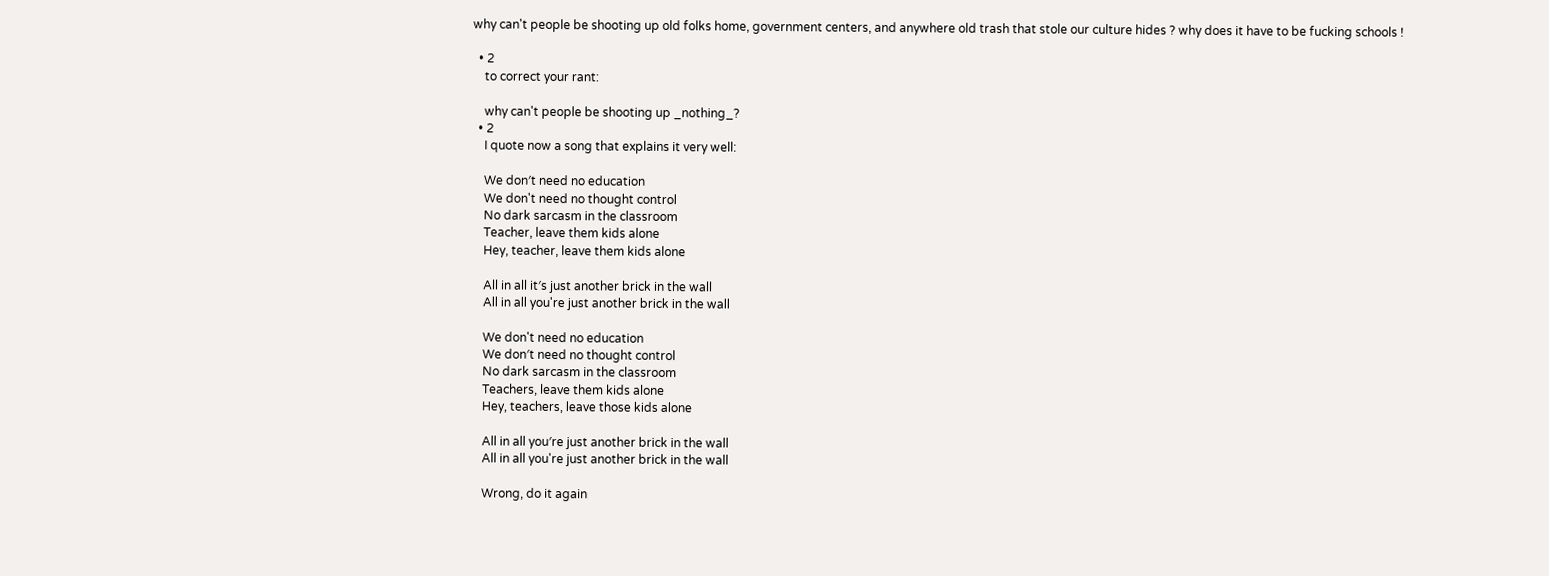why can't people be shooting up old folks home, government centers, and anywhere old trash that stole our culture hides ? why does it have to be fucking schools !

  • 2
    to correct your rant:

    why can't people be shooting up _nothing_?
  • 2
    I quote now a song that explains it very well:

    We don′t need no education
    We don't need no thought control
    No dark sarcasm in the classroom
    Teacher, leave them kids alone
    Hey, teacher, leave them kids alone

    All in all it′s just another brick in the wall
    All in all you're just another brick in the wall

    We don't need no education
    We don′t need no thought control
    No dark sarcasm in the classroom
    Teachers, leave them kids alone
    Hey, teachers, leave those kids alone

    All in all you′re just another brick in the wall
    All in all you're just another brick in the wall

    Wrong, do it again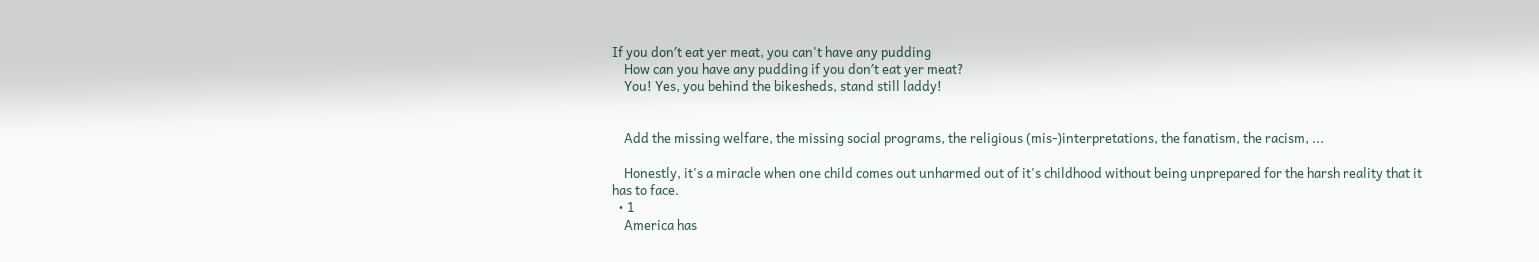If you don′t eat yer meat, you can't have any pudding
    How can you have any pudding if you don′t eat yer meat?
    You! Yes, you behind the bikesheds, stand still laddy!


    Add the missing welfare, the missing social programs, the religious (mis-)interpretations, the fanatism, the racism, ...

    Honestly, it's a miracle when one child comes out unharmed out of it's childhood without being unprepared for the harsh reality that it has to face.
  • 1
    America has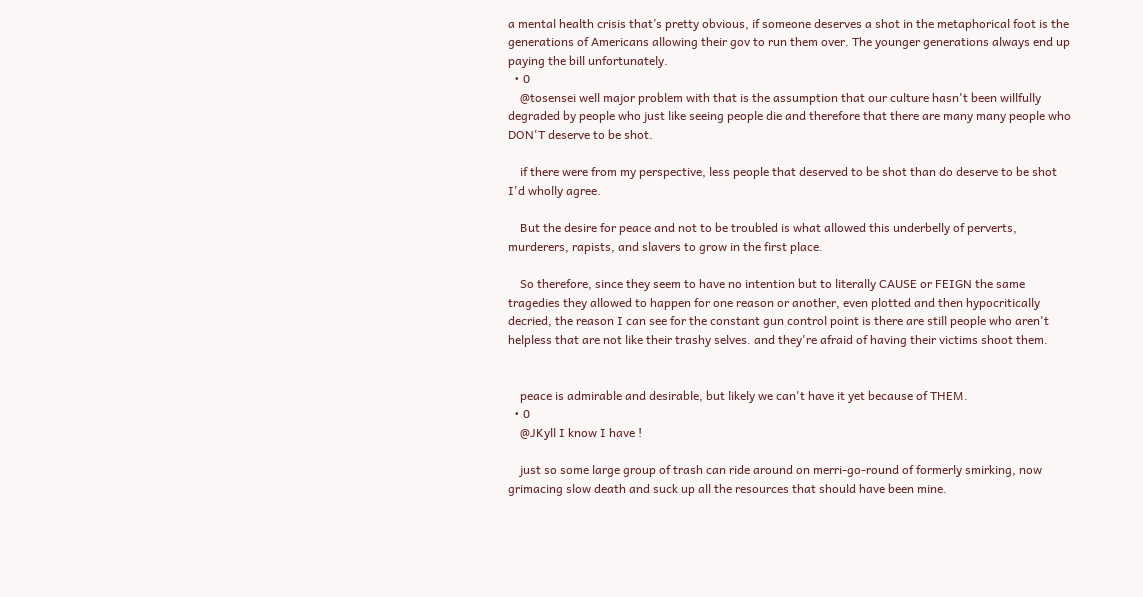a mental health crisis that’s pretty obvious, if someone deserves a shot in the metaphorical foot is the generations of Americans allowing their gov to run them over. The younger generations always end up paying the bill unfortunately.
  • 0
    @tosensei well major problem with that is the assumption that our culture hasn't been willfully degraded by people who just like seeing people die and therefore that there are many many people who DON'T deserve to be shot.

    if there were from my perspective, less people that deserved to be shot than do deserve to be shot I'd wholly agree.

    But the desire for peace and not to be troubled is what allowed this underbelly of perverts, murderers, rapists, and slavers to grow in the first place.

    So therefore, since they seem to have no intention but to literally CAUSE or FEIGN the same tragedies they allowed to happen for one reason or another, even plotted and then hypocritically decried, the reason I can see for the constant gun control point is there are still people who aren't helpless that are not like their trashy selves. and they're afraid of having their victims shoot them.


    peace is admirable and desirable, but likely we can't have it yet because of THEM.
  • 0
    @JKyll I know I have !

    just so some large group of trash can ride around on merri-go-round of formerly smirking, now grimacing slow death and suck up all the resources that should have been mine.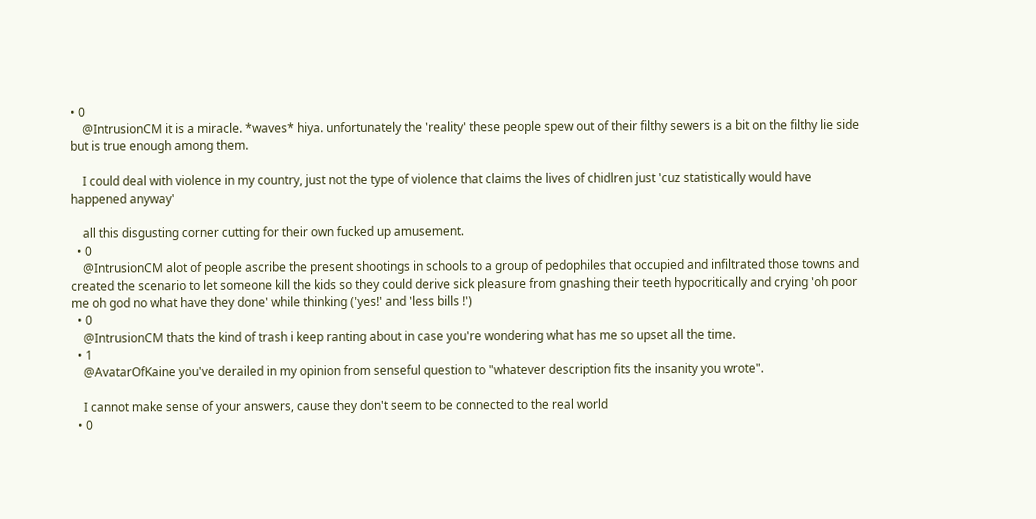• 0
    @IntrusionCM it is a miracle. *waves* hiya. unfortunately the 'reality' these people spew out of their filthy sewers is a bit on the filthy lie side but is true enough among them.

    I could deal with violence in my country, just not the type of violence that claims the lives of chidlren just 'cuz statistically would have happened anyway'

    all this disgusting corner cutting for their own fucked up amusement.
  • 0
    @IntrusionCM alot of people ascribe the present shootings in schools to a group of pedophiles that occupied and infiltrated those towns and created the scenario to let someone kill the kids so they could derive sick pleasure from gnashing their teeth hypocritically and crying 'oh poor me oh god no what have they done' while thinking ('yes!' and 'less bills !')
  • 0
    @IntrusionCM thats the kind of trash i keep ranting about in case you're wondering what has me so upset all the time.
  • 1
    @AvatarOfKaine you've derailed in my opinion from senseful question to "whatever description fits the insanity you wrote".

    I cannot make sense of your answers, cause they don't seem to be connected to the real world
  • 0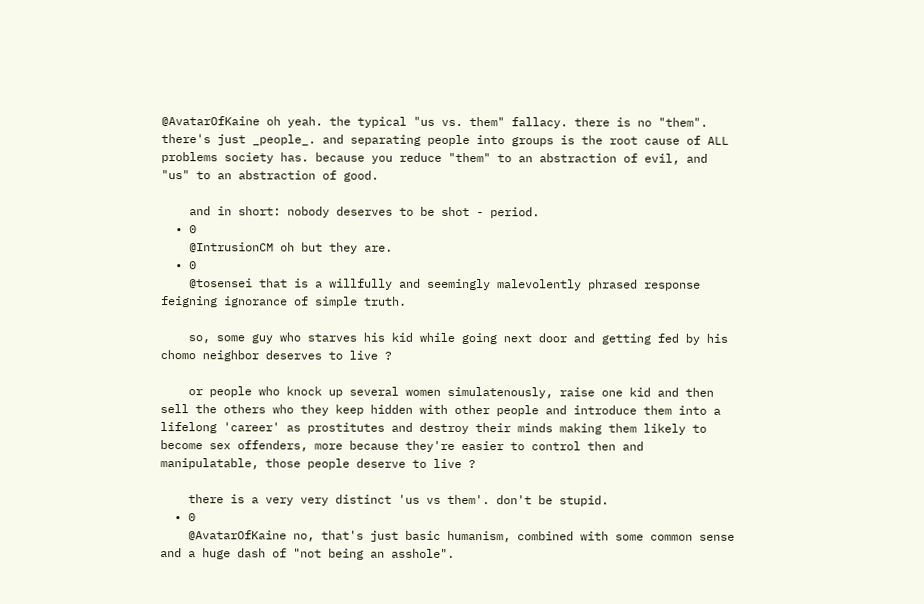@AvatarOfKaine oh yeah. the typical "us vs. them" fallacy. there is no "them". there's just _people_. and separating people into groups is the root cause of ALL problems society has. because you reduce "them" to an abstraction of evil, and "us" to an abstraction of good.

    and in short: nobody deserves to be shot - period.
  • 0
    @IntrusionCM oh but they are.
  • 0
    @tosensei that is a willfully and seemingly malevolently phrased response feigning ignorance of simple truth.

    so, some guy who starves his kid while going next door and getting fed by his chomo neighbor deserves to live ?

    or people who knock up several women simulatenously, raise one kid and then sell the others who they keep hidden with other people and introduce them into a lifelong 'career' as prostitutes and destroy their minds making them likely to become sex offenders, more because they're easier to control then and manipulatable, those people deserve to live ?

    there is a very very distinct 'us vs them'. don't be stupid.
  • 0
    @AvatarOfKaine no, that's just basic humanism, combined with some common sense and a huge dash of "not being an asshole".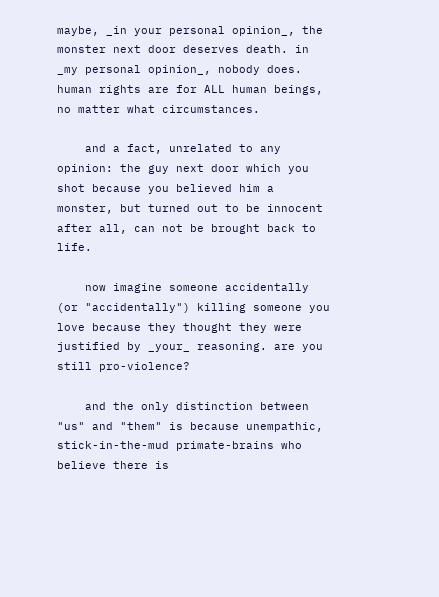maybe, _in your personal opinion_, the monster next door deserves death. in _my personal opinion_, nobody does. human rights are for ALL human beings, no matter what circumstances.

    and a fact, unrelated to any opinion: the guy next door which you shot because you believed him a monster, but turned out to be innocent after all, can not be brought back to life.

    now imagine someone accidentally (or "accidentally") killing someone you love because they thought they were justified by _your_ reasoning. are you still pro-violence?

    and the only distinction between "us" and "them" is because unempathic, stick-in-the-mud primate-brains who believe there is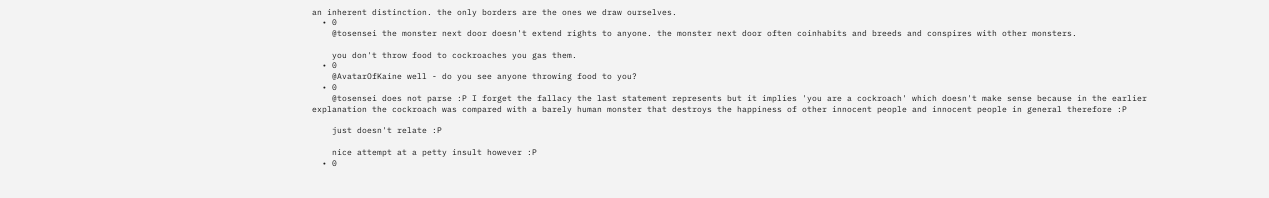an inherent distinction. the only borders are the ones we draw ourselves.
  • 0
    @tosensei the monster next door doesn't extend rights to anyone. the monster next door often coinhabits and breeds and conspires with other monsters.

    you don't throw food to cockroaches you gas them.
  • 0
    @AvatarOfKaine well - do you see anyone throwing food to you?
  • 0
    @tosensei does not parse :P I forget the fallacy the last statement represents but it implies 'you are a cockroach' which doesn't make sense because in the earlier explanation the cockroach was compared with a barely human monster that destroys the happiness of other innocent people and innocent people in general therefore :P

    just doesn't relate :P

    nice attempt at a petty insult however :P
  • 0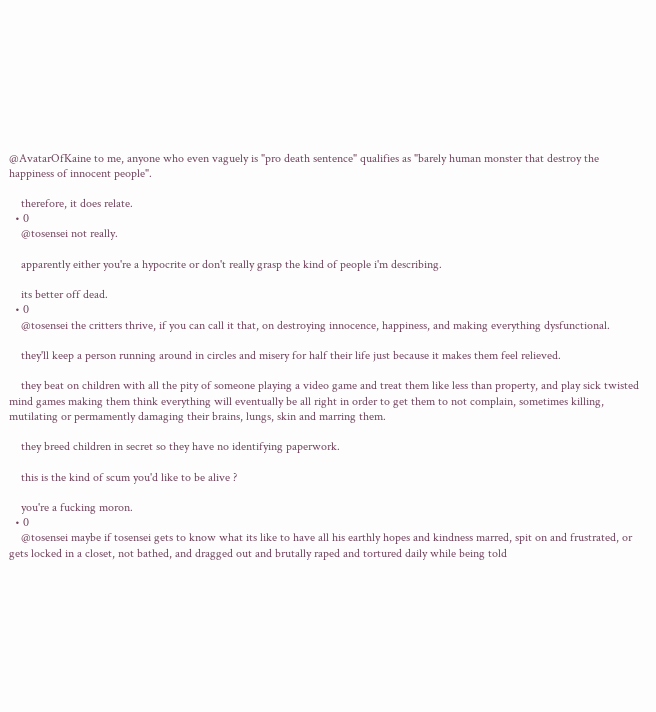@AvatarOfKaine to me, anyone who even vaguely is "pro death sentence" qualifies as "barely human monster that destroy the happiness of innocent people".

    therefore, it does relate.
  • 0
    @tosensei not really.

    apparently either you're a hypocrite or don't really grasp the kind of people i'm describing.

    its better off dead.
  • 0
    @tosensei the critters thrive, if you can call it that, on destroying innocence, happiness, and making everything dysfunctional.

    they'll keep a person running around in circles and misery for half their life just because it makes them feel relieved.

    they beat on children with all the pity of someone playing a video game and treat them like less than property, and play sick twisted mind games making them think everything will eventually be all right in order to get them to not complain, sometimes killing, mutilating or permamently damaging their brains, lungs, skin and marring them.

    they breed children in secret so they have no identifying paperwork.

    this is the kind of scum you'd like to be alive ?

    you're a fucking moron.
  • 0
    @tosensei maybe if tosensei gets to know what its like to have all his earthly hopes and kindness marred, spit on and frustrated, or gets locked in a closet, not bathed, and dragged out and brutally raped and tortured daily while being told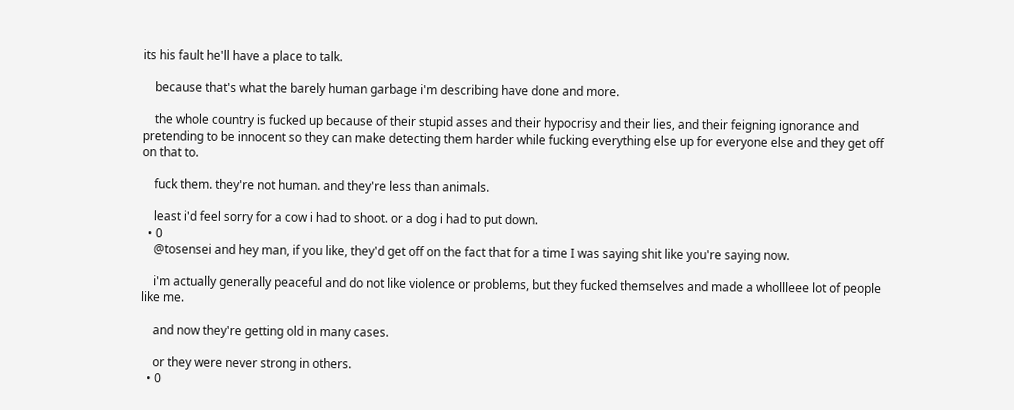its his fault he'll have a place to talk.

    because that's what the barely human garbage i'm describing have done and more.

    the whole country is fucked up because of their stupid asses and their hypocrisy and their lies, and their feigning ignorance and pretending to be innocent so they can make detecting them harder while fucking everything else up for everyone else and they get off on that to.

    fuck them. they're not human. and they're less than animals.

    least i'd feel sorry for a cow i had to shoot. or a dog i had to put down.
  • 0
    @tosensei and hey man, if you like, they'd get off on the fact that for a time I was saying shit like you're saying now.

    i'm actually generally peaceful and do not like violence or problems, but they fucked themselves and made a whollleee lot of people like me.

    and now they're getting old in many cases.

    or they were never strong in others.
  • 0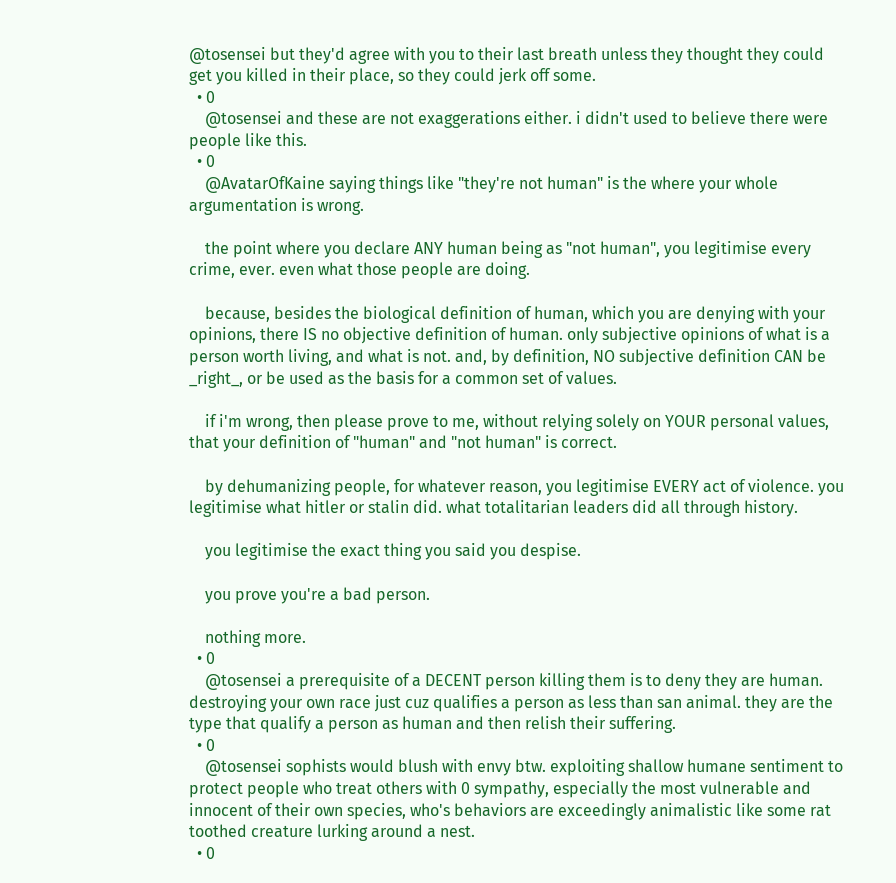@tosensei but they'd agree with you to their last breath unless they thought they could get you killed in their place, so they could jerk off some.
  • 0
    @tosensei and these are not exaggerations either. i didn't used to believe there were people like this.
  • 0
    @AvatarOfKaine saying things like "they're not human" is the where your whole argumentation is wrong.

    the point where you declare ANY human being as "not human", you legitimise every crime, ever. even what those people are doing.

    because, besides the biological definition of human, which you are denying with your opinions, there IS no objective definition of human. only subjective opinions of what is a person worth living, and what is not. and, by definition, NO subjective definition CAN be _right_, or be used as the basis for a common set of values.

    if i'm wrong, then please prove to me, without relying solely on YOUR personal values, that your definition of "human" and "not human" is correct.

    by dehumanizing people, for whatever reason, you legitimise EVERY act of violence. you legitimise what hitler or stalin did. what totalitarian leaders did all through history.

    you legitimise the exact thing you said you despise.

    you prove you're a bad person.

    nothing more.
  • 0
    @tosensei a prerequisite of a DECENT person killing them is to deny they are human. destroying your own race just cuz qualifies a person as less than san animal. they are the type that qualify a person as human and then relish their suffering.
  • 0
    @tosensei sophists would blush with envy btw. exploiting shallow humane sentiment to protect people who treat others with 0 sympathy, especially the most vulnerable and innocent of their own species, who's behaviors are exceedingly animalistic like some rat toothed creature lurking around a nest.
  • 0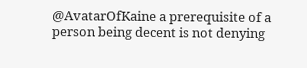@AvatarOfKaine a prerequisite of a person being decent is not denying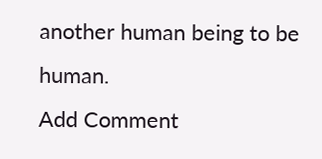another human being to be human.
Add Comment